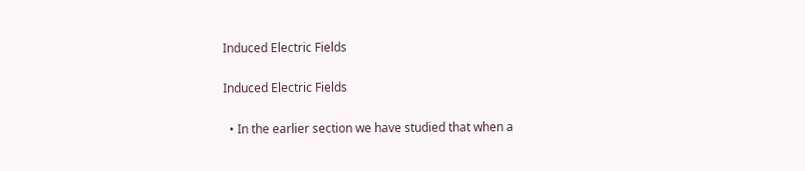Induced Electric Fields

Induced Electric Fields

  • In the earlier section we have studied that when a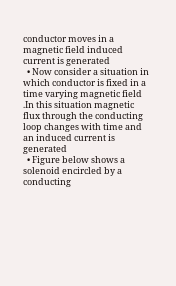conductor moves in a magnetic field induced current is generated
  • Now consider a situation in which conductor is fixed in a time varying magnetic field .In this situation magnetic flux through the conducting loop changes with time and an induced current is generated
  • Figure below shows a solenoid encircled by a conducting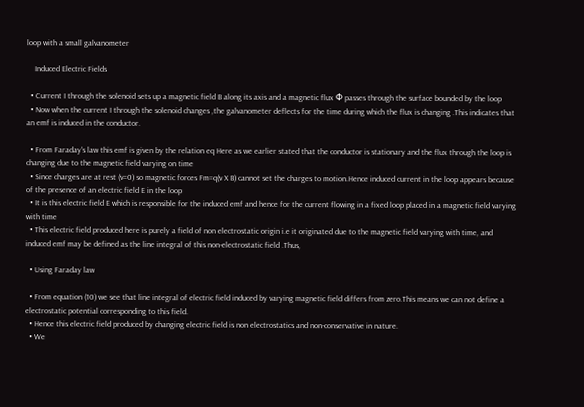loop with a small galvanometer

    Induced Electric Fields

  • Current I through the solenoid sets up a magnetic field B along its axis and a magnetic flux Φ passes through the surface bounded by the loop
  • Now when the current I through the solenoid changes ,the galvanometer deflects for the time during which the flux is changing .This indicates that an emf is induced in the conductor.

  • From Faraday's law this emf is given by the relation eq Here as we earlier stated that the conductor is stationary and the flux through the loop is changing due to the magnetic field varying on time
  • Since charges are at rest (v=0) so magnetic forces Fm=q(v X B) cannot set the charges to motion.Hence induced current in the loop appears because of the presence of an electric field E in the loop
  • It is this electric field E which is responsible for the induced emf and hence for the current flowing in a fixed loop placed in a magnetic field varying with time
  • This electric field produced here is purely a field of non electrostatic origin i.e it originated due to the magnetic field varying with time, and induced emf may be defined as the line integral of this non-electrostatic field .Thus,

  • Using Faraday law

  • From equation (10) we see that line integral of electric field induced by varying magnetic field differs from zero.This means we can not define a electrostatic potential corresponding to this field.
  • Hence this electric field produced by changing electric field is non electrostatics and non-conservative in nature.
  • We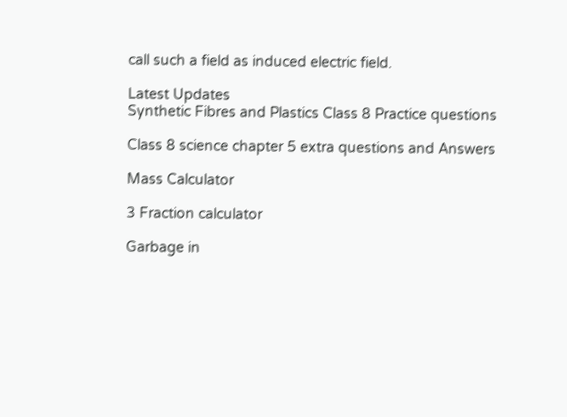call such a field as induced electric field.

Latest Updates
Synthetic Fibres and Plastics Class 8 Practice questions

Class 8 science chapter 5 extra questions and Answers

Mass Calculator

3 Fraction calculator

Garbage in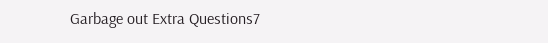Garbage out Extra Questions7